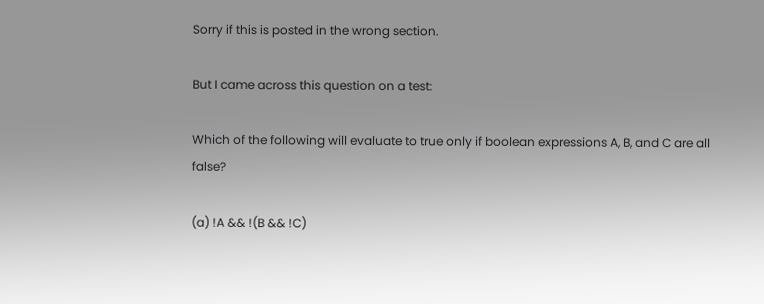Sorry if this is posted in the wrong section.

But I came across this question on a test:

Which of the following will evaluate to true only if boolean expressions A, B, and C are all false?

(a) !A && !(B && !C)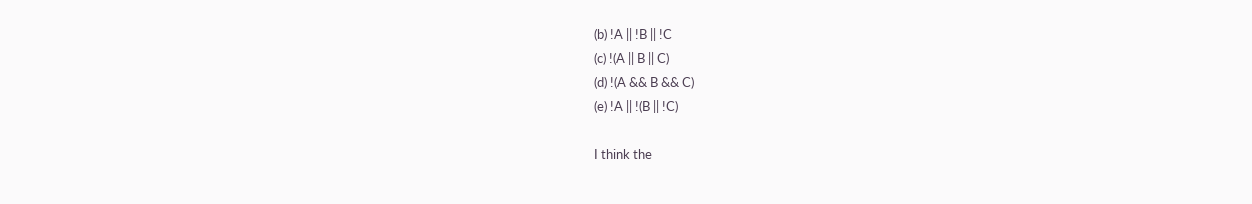(b) !A || !B || !C
(c) !(A || B || C)
(d) !(A && B && C)
(e) !A || !(B || !C)

I think the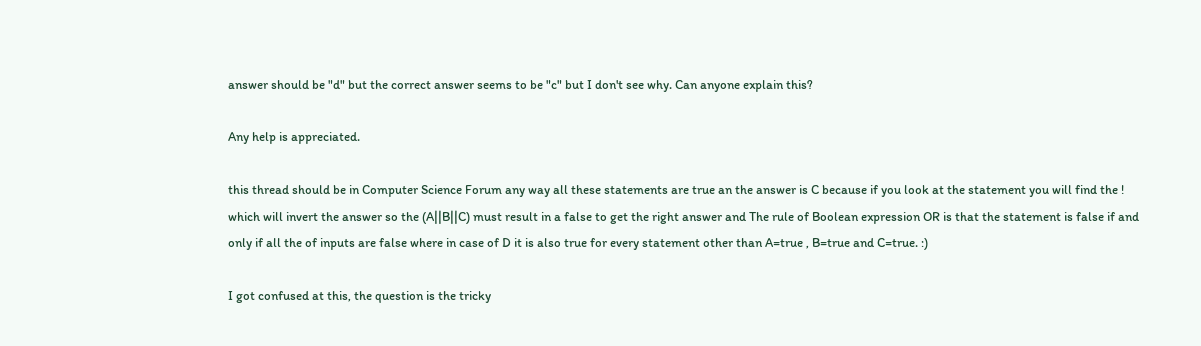answer should be "d" but the correct answer seems to be "c" but I don't see why. Can anyone explain this?

Any help is appreciated.

this thread should be in Computer Science Forum any way all these statements are true an the answer is C because if you look at the statement you will find the ! which will invert the answer so the (A||B||C) must result in a false to get the right answer and The rule of Boolean expression OR is that the statement is false if and only if all the of inputs are false where in case of D it is also true for every statement other than A=true , B=true and C=true. :)

I got confused at this, the question is the tricky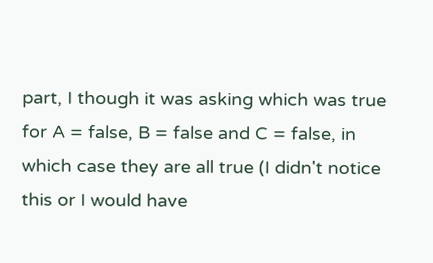part, I though it was asking which was true for A = false, B = false and C = false, in which case they are all true (I didn't notice this or I would have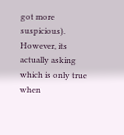got more suspicious). However, its actually asking which is only true when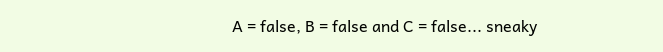A = false, B = false and C = false... sneaky